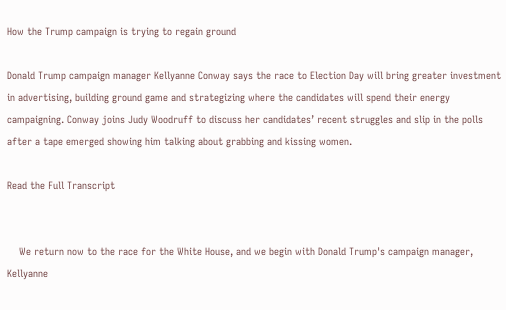How the Trump campaign is trying to regain ground

Donald Trump campaign manager Kellyanne Conway says the race to Election Day will bring greater investment in advertising, building ground game and strategizing where the candidates will spend their energy campaigning. Conway joins Judy Woodruff to discuss her candidates’ recent struggles and slip in the polls after a tape emerged showing him talking about grabbing and kissing women.

Read the Full Transcript


    We return now to the race for the White House, and we begin with Donald Trump's campaign manager, Kellyanne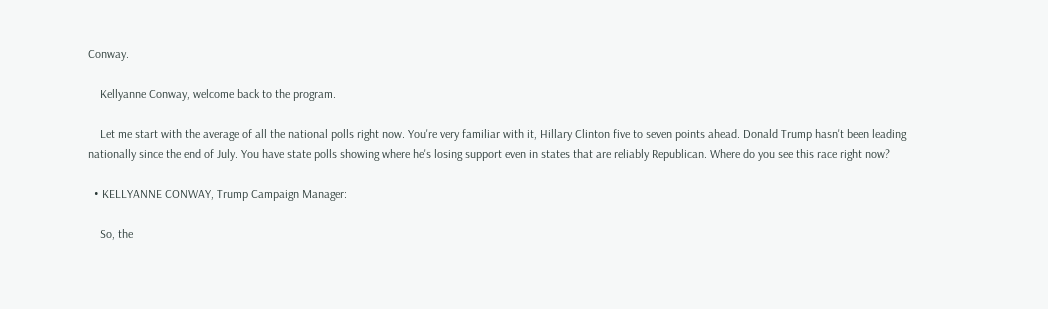Conway.

    Kellyanne Conway, welcome back to the program.

    Let me start with the average of all the national polls right now. You're very familiar with it, Hillary Clinton five to seven points ahead. Donald Trump hasn't been leading nationally since the end of July. You have state polls showing where he's losing support even in states that are reliably Republican. Where do you see this race right now?

  • KELLYANNE CONWAY, Trump Campaign Manager:

    So, the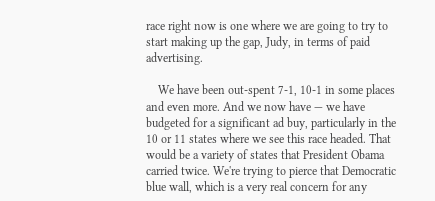race right now is one where we are going to try to start making up the gap, Judy, in terms of paid advertising.

    We have been out-spent 7-1, 10-1 in some places and even more. And we now have — we have budgeted for a significant ad buy, particularly in the 10 or 11 states where we see this race headed. That would be a variety of states that President Obama carried twice. We're trying to pierce that Democratic blue wall, which is a very real concern for any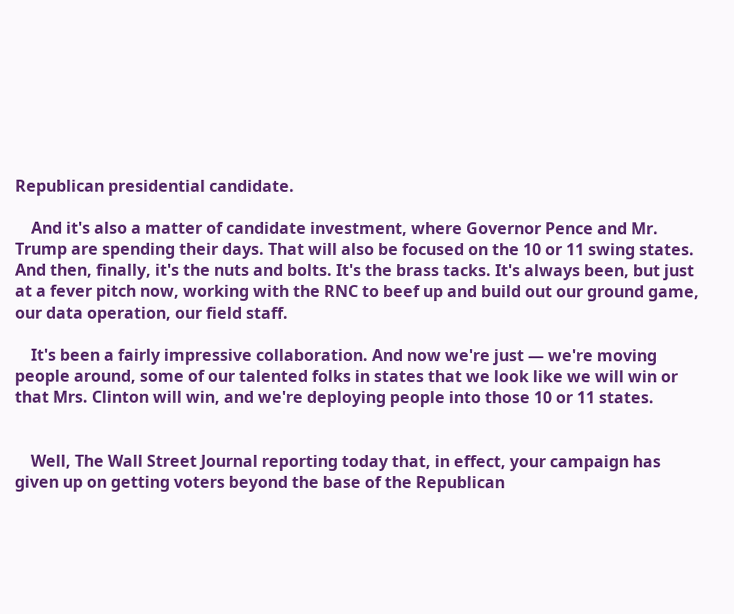Republican presidential candidate.

    And it's also a matter of candidate investment, where Governor Pence and Mr. Trump are spending their days. That will also be focused on the 10 or 11 swing states. And then, finally, it's the nuts and bolts. It's the brass tacks. It's always been, but just at a fever pitch now, working with the RNC to beef up and build out our ground game, our data operation, our field staff.

    It's been a fairly impressive collaboration. And now we're just — we're moving people around, some of our talented folks in states that we look like we will win or that Mrs. Clinton will win, and we're deploying people into those 10 or 11 states.


    Well, The Wall Street Journal reporting today that, in effect, your campaign has given up on getting voters beyond the base of the Republican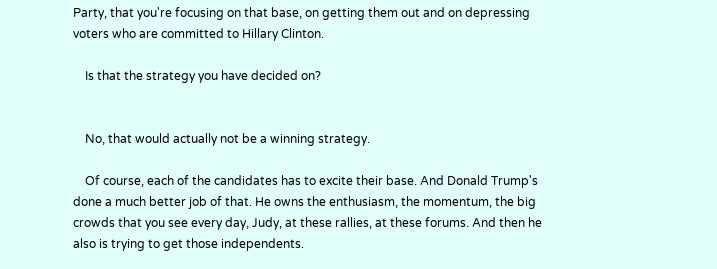Party, that you're focusing on that base, on getting them out and on depressing voters who are committed to Hillary Clinton.

    Is that the strategy you have decided on?


    No, that would actually not be a winning strategy.

    Of course, each of the candidates has to excite their base. And Donald Trump's done a much better job of that. He owns the enthusiasm, the momentum, the big crowds that you see every day, Judy, at these rallies, at these forums. And then he also is trying to get those independents.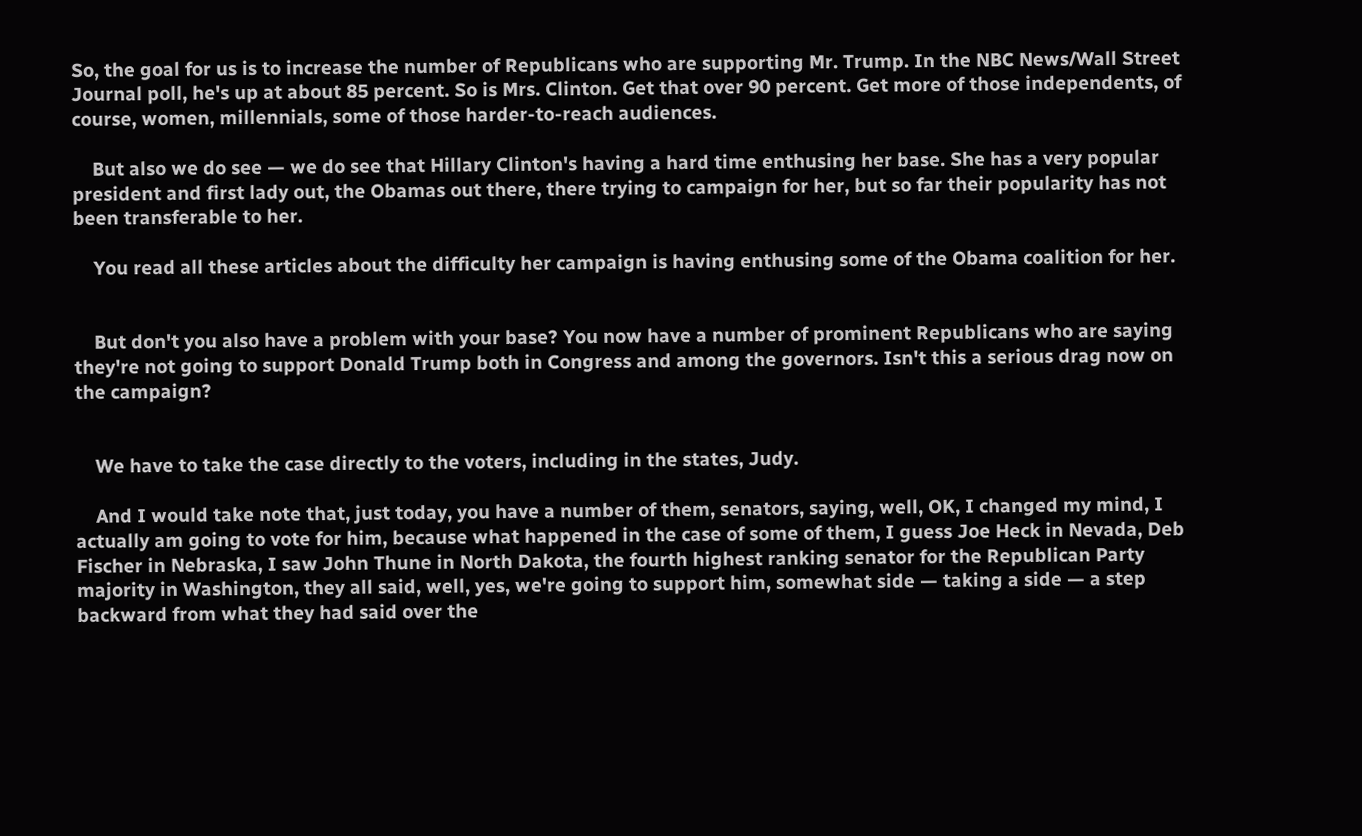So, the goal for us is to increase the number of Republicans who are supporting Mr. Trump. In the NBC News/Wall Street Journal poll, he's up at about 85 percent. So is Mrs. Clinton. Get that over 90 percent. Get more of those independents, of course, women, millennials, some of those harder-to-reach audiences.

    But also we do see — we do see that Hillary Clinton's having a hard time enthusing her base. She has a very popular president and first lady out, the Obamas out there, there trying to campaign for her, but so far their popularity has not been transferable to her.

    You read all these articles about the difficulty her campaign is having enthusing some of the Obama coalition for her.


    But don't you also have a problem with your base? You now have a number of prominent Republicans who are saying they're not going to support Donald Trump both in Congress and among the governors. Isn't this a serious drag now on the campaign?


    We have to take the case directly to the voters, including in the states, Judy.

    And I would take note that, just today, you have a number of them, senators, saying, well, OK, I changed my mind, I actually am going to vote for him, because what happened in the case of some of them, I guess Joe Heck in Nevada, Deb Fischer in Nebraska, I saw John Thune in North Dakota, the fourth highest ranking senator for the Republican Party majority in Washington, they all said, well, yes, we're going to support him, somewhat side — taking a side — a step backward from what they had said over the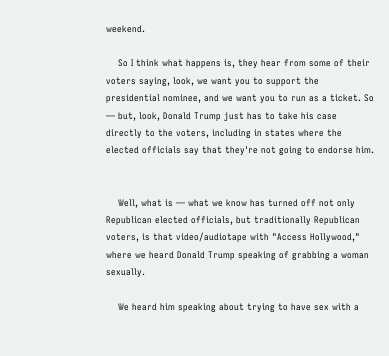weekend.

    So I think what happens is, they hear from some of their voters saying, look, we want you to support the presidential nominee, and we want you to run as a ticket. So — but, look, Donald Trump just has to take his case directly to the voters, including in states where the elected officials say that they're not going to endorse him.


    Well, what is — what we know has turned off not only Republican elected officials, but traditionally Republican voters, is that video/audiotape with "Access Hollywood," where we heard Donald Trump speaking of grabbing a woman sexually.

    We heard him speaking about trying to have sex with a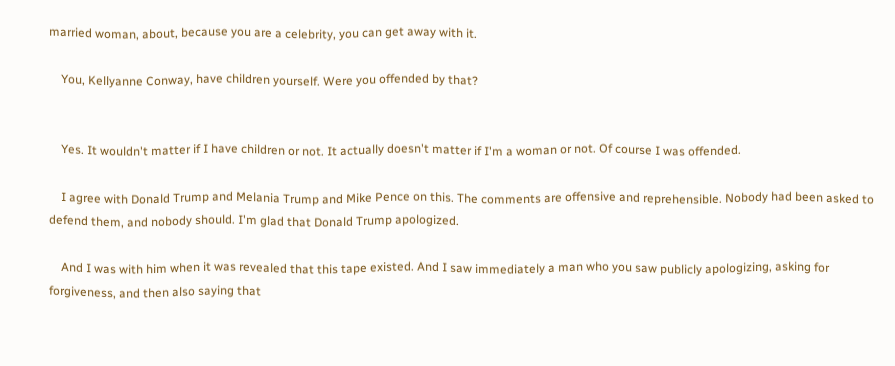married woman, about, because you are a celebrity, you can get away with it.

    You, Kellyanne Conway, have children yourself. Were you offended by that?


    Yes. It wouldn't matter if I have children or not. It actually doesn't matter if I'm a woman or not. Of course I was offended.

    I agree with Donald Trump and Melania Trump and Mike Pence on this. The comments are offensive and reprehensible. Nobody had been asked to defend them, and nobody should. I'm glad that Donald Trump apologized.

    And I was with him when it was revealed that this tape existed. And I saw immediately a man who you saw publicly apologizing, asking for forgiveness, and then also saying that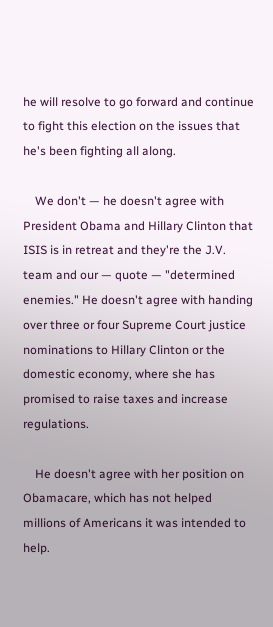he will resolve to go forward and continue to fight this election on the issues that he's been fighting all along.

    We don't — he doesn't agree with President Obama and Hillary Clinton that ISIS is in retreat and they're the J.V. team and our — quote — "determined enemies." He doesn't agree with handing over three or four Supreme Court justice nominations to Hillary Clinton or the domestic economy, where she has promised to raise taxes and increase regulations.

    He doesn't agree with her position on Obamacare, which has not helped millions of Americans it was intended to help.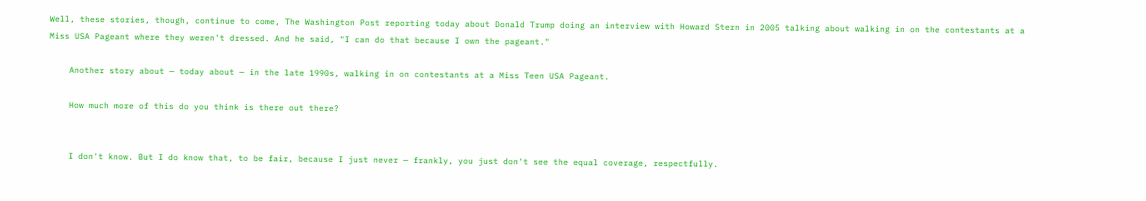Well, these stories, though, continue to come, The Washington Post reporting today about Donald Trump doing an interview with Howard Stern in 2005 talking about walking in on the contestants at a Miss USA Pageant where they weren't dressed. And he said, "I can do that because I own the pageant."

    Another story about — today about — in the late 1990s, walking in on contestants at a Miss Teen USA Pageant.

    How much more of this do you think is there out there?


    I don't know. But I do know that, to be fair, because I just never — frankly, you just don't see the equal coverage, respectfully.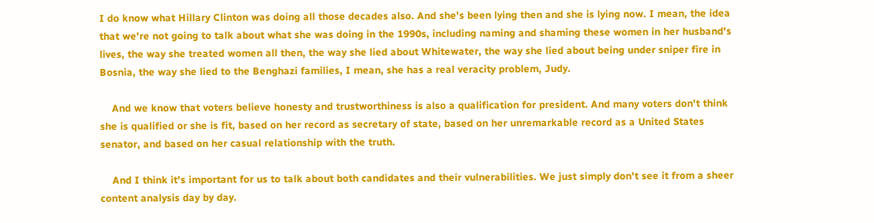I do know what Hillary Clinton was doing all those decades also. And she's been lying then and she is lying now. I mean, the idea that we're not going to talk about what she was doing in the 1990s, including naming and shaming these women in her husband's lives, the way she treated women all then, the way she lied about Whitewater, the way she lied about being under sniper fire in Bosnia, the way she lied to the Benghazi families, I mean, she has a real veracity problem, Judy.

    And we know that voters believe honesty and trustworthiness is also a qualification for president. And many voters don't think she is qualified or she is fit, based on her record as secretary of state, based on her unremarkable record as a United States senator, and based on her casual relationship with the truth.

    And I think it's important for us to talk about both candidates and their vulnerabilities. We just simply don't see it from a sheer content analysis day by day.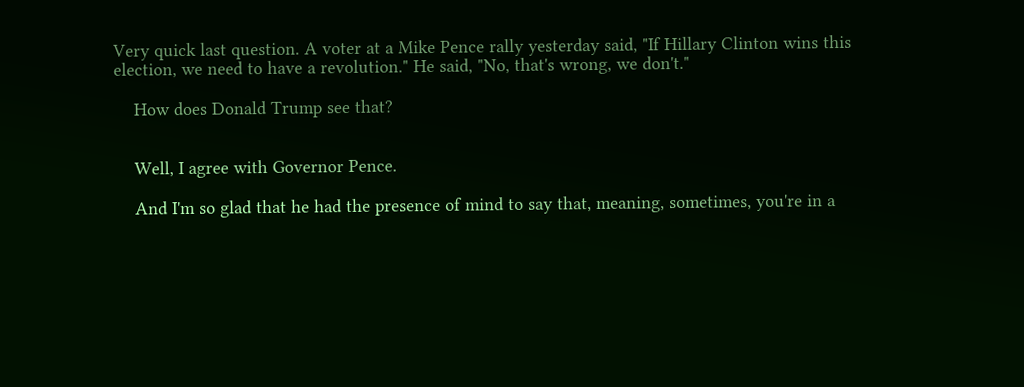Very quick last question. A voter at a Mike Pence rally yesterday said, "If Hillary Clinton wins this election, we need to have a revolution." He said, "No, that's wrong, we don't."

    How does Donald Trump see that?


    Well, I agree with Governor Pence.

    And I'm so glad that he had the presence of mind to say that, meaning, sometimes, you're in a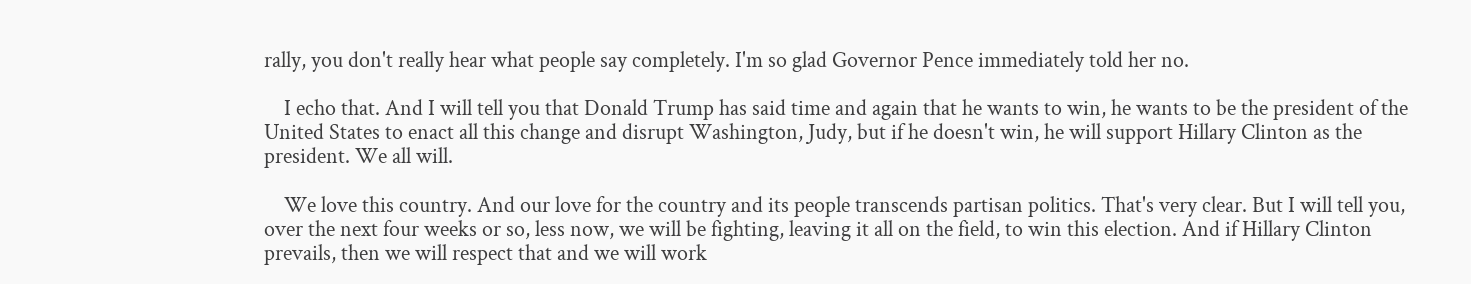rally, you don't really hear what people say completely. I'm so glad Governor Pence immediately told her no.

    I echo that. And I will tell you that Donald Trump has said time and again that he wants to win, he wants to be the president of the United States to enact all this change and disrupt Washington, Judy, but if he doesn't win, he will support Hillary Clinton as the president. We all will.

    We love this country. And our love for the country and its people transcends partisan politics. That's very clear. But I will tell you, over the next four weeks or so, less now, we will be fighting, leaving it all on the field, to win this election. And if Hillary Clinton prevails, then we will respect that and we will work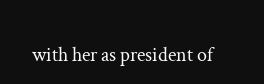with her as president of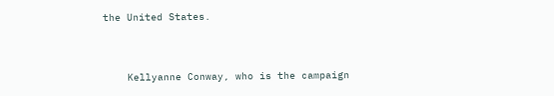the United States.


    Kellyanne Conway, who is the campaign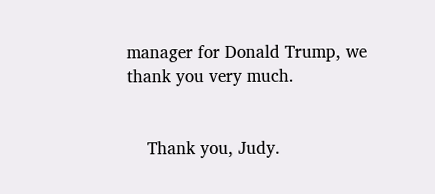manager for Donald Trump, we thank you very much.


    Thank you, Judy.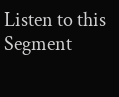Listen to this Segment